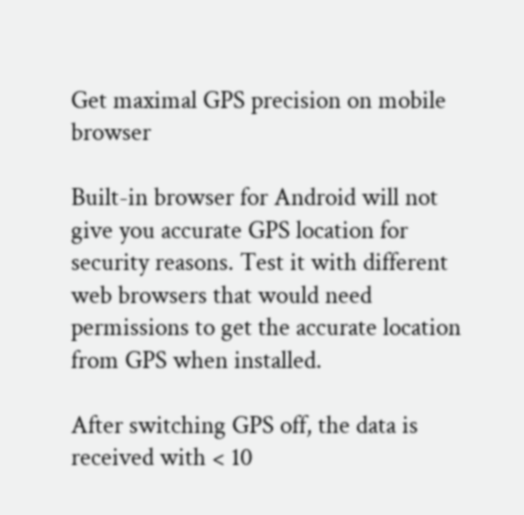Get maximal GPS precision on mobile browser

Built-in browser for Android will not give you accurate GPS location for security reasons. Test it with different web browsers that would need permissions to get the accurate location from GPS when installed.

After switching GPS off, the data is received with < 10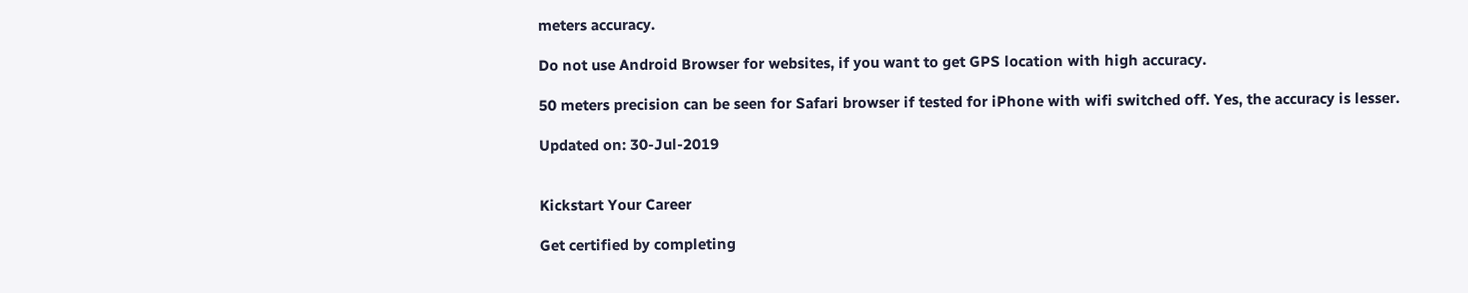meters accuracy.

Do not use Android Browser for websites, if you want to get GPS location with high accuracy.

50 meters precision can be seen for Safari browser if tested for iPhone with wifi switched off. Yes, the accuracy is lesser.

Updated on: 30-Jul-2019


Kickstart Your Career

Get certified by completing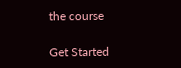the course

Get Started